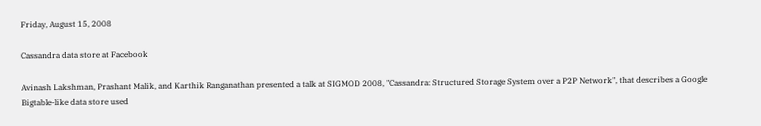Friday, August 15, 2008

Cassandra data store at Facebook

Avinash Lakshman, Prashant Malik, and Karthik Ranganathan presented a talk at SIGMOD 2008, "Cassandra: Structured Storage System over a P2P Network", that describes a Google Bigtable-like data store used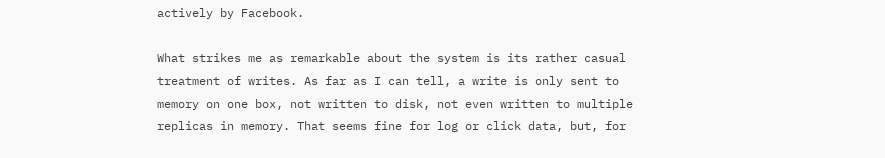actively by Facebook.

What strikes me as remarkable about the system is its rather casual treatment of writes. As far as I can tell, a write is only sent to memory on one box, not written to disk, not even written to multiple replicas in memory. That seems fine for log or click data, but, for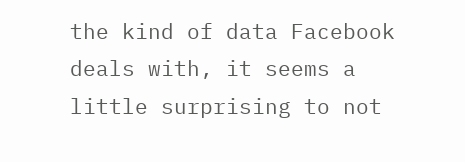the kind of data Facebook deals with, it seems a little surprising to not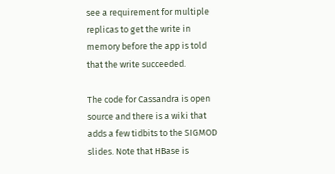see a requirement for multiple replicas to get the write in memory before the app is told that the write succeeded.

The code for Cassandra is open source and there is a wiki that adds a few tidbits to the SIGMOD slides. Note that HBase is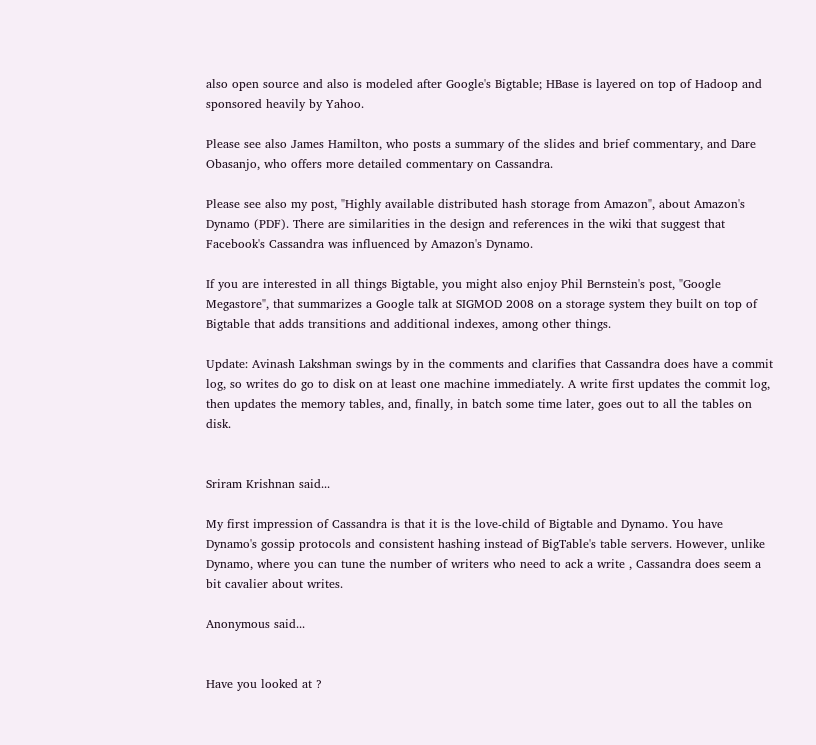also open source and also is modeled after Google's Bigtable; HBase is layered on top of Hadoop and sponsored heavily by Yahoo.

Please see also James Hamilton, who posts a summary of the slides and brief commentary, and Dare Obasanjo, who offers more detailed commentary on Cassandra.

Please see also my post, "Highly available distributed hash storage from Amazon", about Amazon's Dynamo (PDF). There are similarities in the design and references in the wiki that suggest that Facebook's Cassandra was influenced by Amazon's Dynamo.

If you are interested in all things Bigtable, you might also enjoy Phil Bernstein's post, "Google Megastore", that summarizes a Google talk at SIGMOD 2008 on a storage system they built on top of Bigtable that adds transitions and additional indexes, among other things.

Update: Avinash Lakshman swings by in the comments and clarifies that Cassandra does have a commit log, so writes do go to disk on at least one machine immediately. A write first updates the commit log, then updates the memory tables, and, finally, in batch some time later, goes out to all the tables on disk.


Sriram Krishnan said...

My first impression of Cassandra is that it is the love-child of Bigtable and Dynamo. You have Dynamo's gossip protocols and consistent hashing instead of BigTable's table servers. However, unlike Dynamo, where you can tune the number of writers who need to ack a write , Cassandra does seem a bit cavalier about writes.

Anonymous said...


Have you looked at ?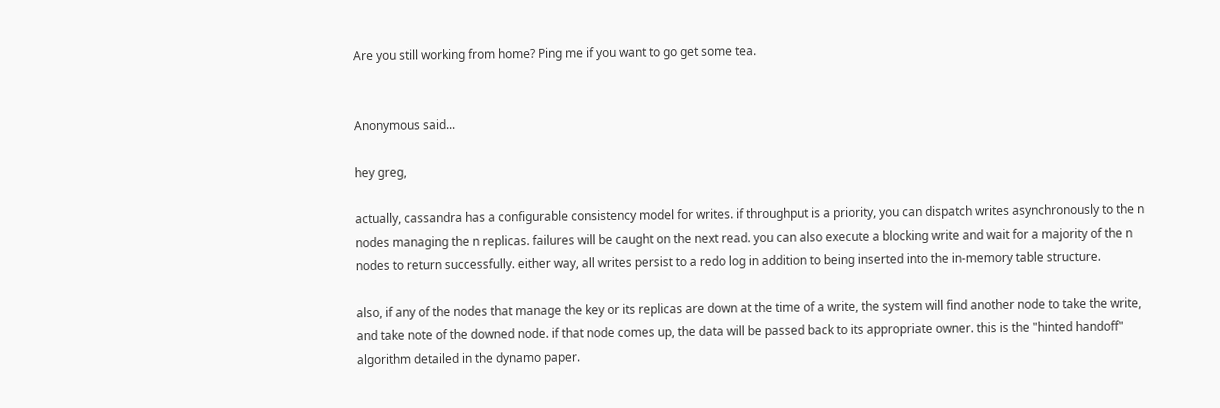Are you still working from home? Ping me if you want to go get some tea.


Anonymous said...

hey greg,

actually, cassandra has a configurable consistency model for writes. if throughput is a priority, you can dispatch writes asynchronously to the n nodes managing the n replicas. failures will be caught on the next read. you can also execute a blocking write and wait for a majority of the n nodes to return successfully. either way, all writes persist to a redo log in addition to being inserted into the in-memory table structure.

also, if any of the nodes that manage the key or its replicas are down at the time of a write, the system will find another node to take the write, and take note of the downed node. if that node comes up, the data will be passed back to its appropriate owner. this is the "hinted handoff" algorithm detailed in the dynamo paper.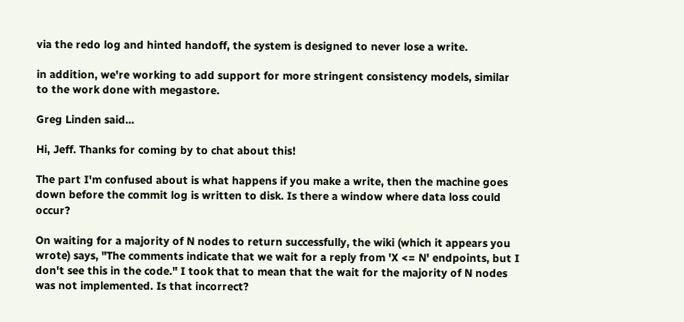via the redo log and hinted handoff, the system is designed to never lose a write.

in addition, we're working to add support for more stringent consistency models, similar to the work done with megastore.

Greg Linden said...

Hi, Jeff. Thanks for coming by to chat about this!

The part I'm confused about is what happens if you make a write, then the machine goes down before the commit log is written to disk. Is there a window where data loss could occur?

On waiting for a majority of N nodes to return successfully, the wiki (which it appears you wrote) says, "The comments indicate that we wait for a reply from 'X <= N' endpoints, but I don't see this in the code." I took that to mean that the wait for the majority of N nodes was not implemented. Is that incorrect?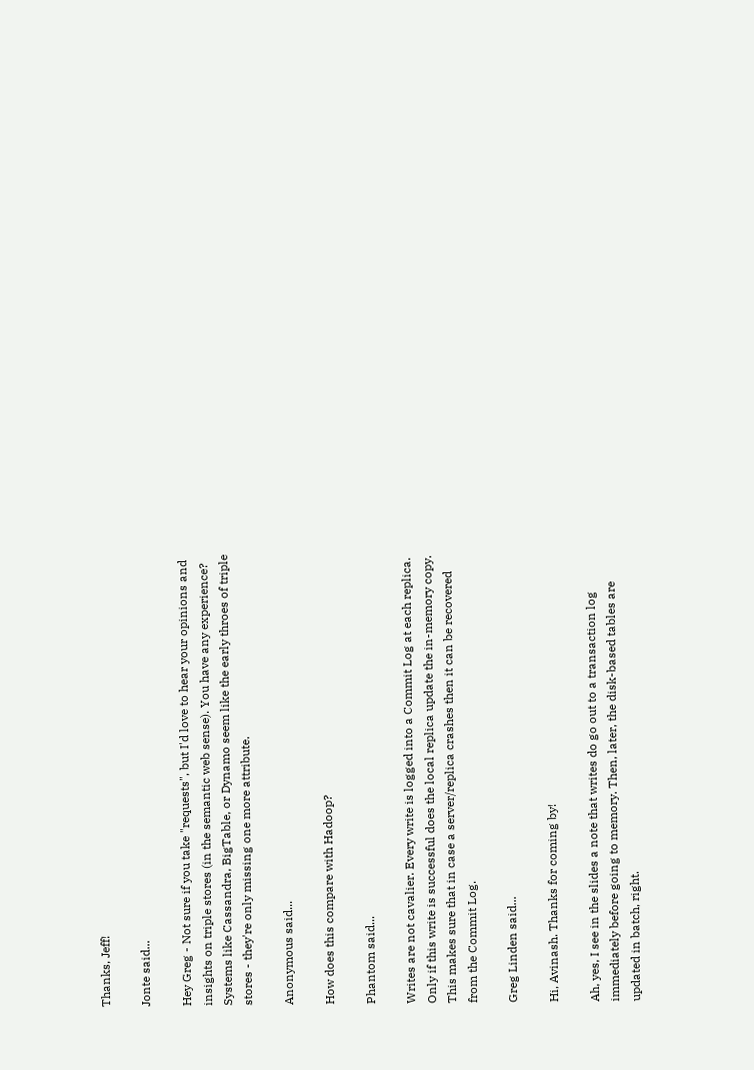Thanks, Jeff!

Jonte said...

Hey Greg - Not sure if you take "requests", but I'd love to hear your opinions and insights on triple stores (in the semantic web sense). You have any experience? Systems like Cassandra, BigTable, or Dynamo seem like the early throes of triple stores - they're only missing one more attribute.

Anonymous said...

How does this compare with Hadoop?

Phantom said...

Writes are not cavalier. Every write is logged into a Commit Log at each replica. Only if this write is successful does the local replica update the in-memory copy. This makes sure that in case a server/replica crashes then it can be recovered from the Commit Log.

Greg Linden said...

Hi, Avinash. Thanks for coming by!

Ah, yes, I see in the slides a note that writes do go out to a transaction log immediately before going to memory. Then, later, the disk-based tables are updated in batch, right.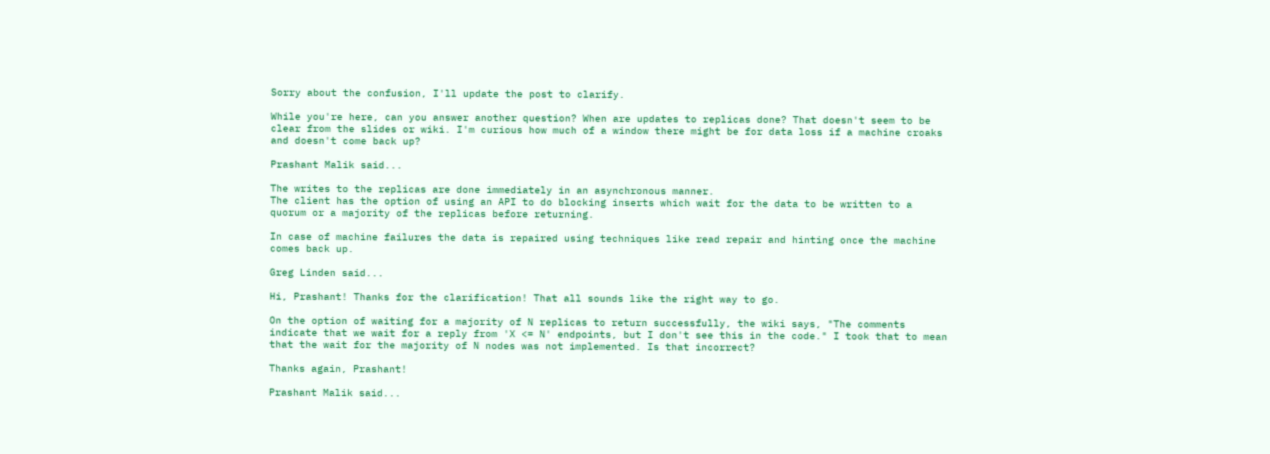Sorry about the confusion, I'll update the post to clarify.

While you're here, can you answer another question? When are updates to replicas done? That doesn't seem to be clear from the slides or wiki. I'm curious how much of a window there might be for data loss if a machine croaks and doesn't come back up?

Prashant Malik said...

The writes to the replicas are done immediately in an asynchronous manner.
The client has the option of using an API to do blocking inserts which wait for the data to be written to a quorum or a majority of the replicas before returning.

In case of machine failures the data is repaired using techniques like read repair and hinting once the machine comes back up.

Greg Linden said...

Hi, Prashant! Thanks for the clarification! That all sounds like the right way to go.

On the option of waiting for a majority of N replicas to return successfully, the wiki says, "The comments indicate that we wait for a reply from 'X <= N' endpoints, but I don't see this in the code." I took that to mean that the wait for the majority of N nodes was not implemented. Is that incorrect?

Thanks again, Prashant!

Prashant Malik said...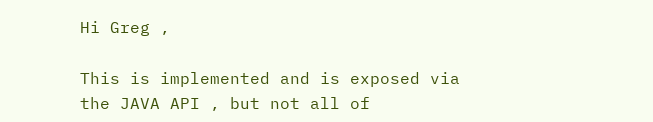Hi Greg ,

This is implemented and is exposed via the JAVA API , but not all of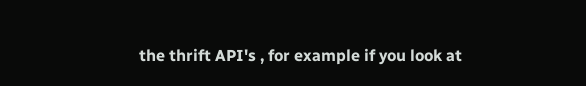the thrift API's , for example if you look at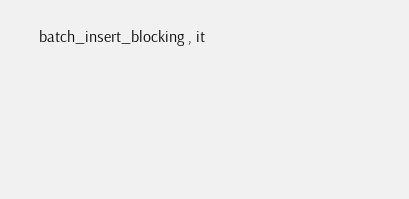batch_insert_blocking , it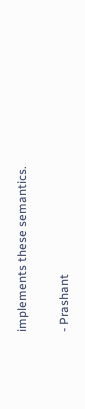implements these semantics.

- Prashant